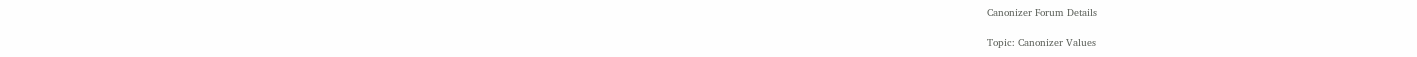Canonizer Forum Details

Topic: Canonizer Values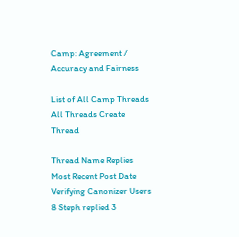Camp: Agreement / Accuracy and Fairness

List of All Camp Threads
All Threads Create Thread

Thread Name Replies Most Recent Post Date
Verifying Canonizer Users 8 Steph replied 3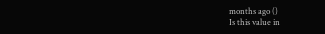months ago ()
Is this value in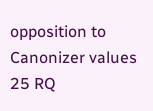opposition to Canonizer values 25 RQ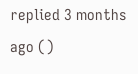replied 3 months ago ()